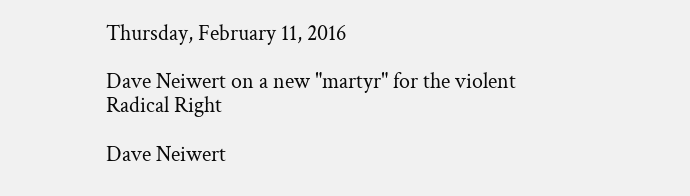Thursday, February 11, 2016

Dave Neiwert on a new "martyr" for the violent Radical Right

Dave Neiwert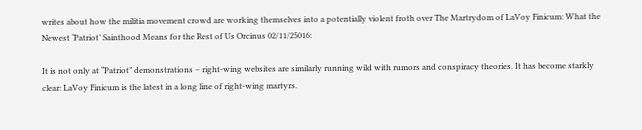writes about how the militia movement crowd are working themselves into a potentially violent froth over The Martrydom of LaVoy Finicum: What the Newest ‘Patriot’ Sainthood Means for the Rest of Us Orcinus 02/11/25016:

It is not only at “Patriot” demonstrations – right-wing websites are similarly running wild with rumors and conspiracy theories. It has become starkly clear: LaVoy Finicum is the latest in a long line of right-wing martyrs.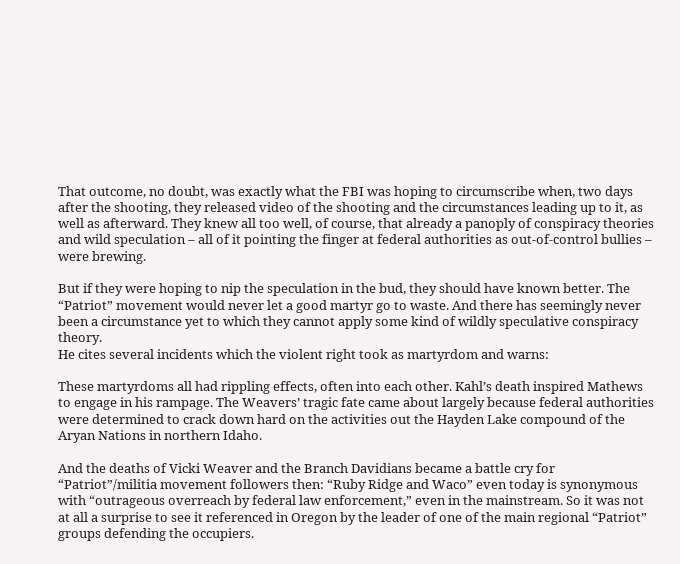That outcome, no doubt, was exactly what the FBI was hoping to circumscribe when, two days after the shooting, they released video of the shooting and the circumstances leading up to it, as well as afterward. They knew all too well, of course, that already a panoply of conspiracy theories and wild speculation – all of it pointing the finger at federal authorities as out-of-control bullies – were brewing.

But if they were hoping to nip the speculation in the bud, they should have known better. The “Patriot” movement would never let a good martyr go to waste. And there has seemingly never been a circumstance yet to which they cannot apply some kind of wildly speculative conspiracy theory.
He cites several incidents which the violent right took as martyrdom and warns:

These martyrdoms all had rippling effects, often into each other. Kahl’s death inspired Mathews to engage in his rampage. The Weavers’ tragic fate came about largely because federal authorities were determined to crack down hard on the activities out the Hayden Lake compound of the Aryan Nations in northern Idaho.

And the deaths of Vicki Weaver and the Branch Davidians became a battle cry for “Patriot”/militia movement followers then: “Ruby Ridge and Waco” even today is synonymous with “outrageous overreach by federal law enforcement,” even in the mainstream. So it was not at all a surprise to see it referenced in Oregon by the leader of one of the main regional “Patriot” groups defending the occupiers.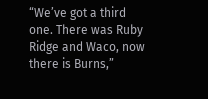“We’ve got a third one. There was Ruby Ridge and Waco, now there is Burns,”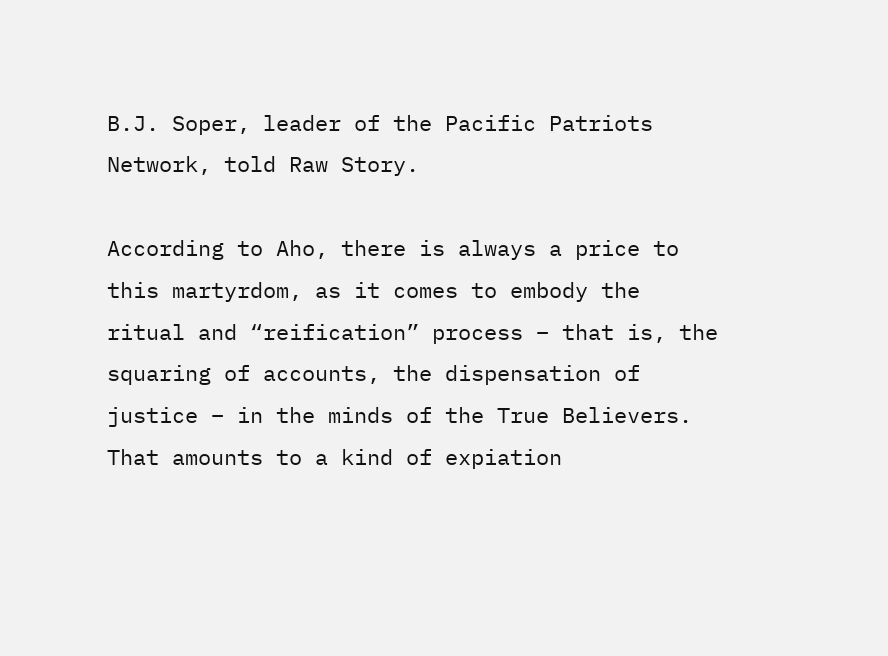B.J. Soper, leader of the Pacific Patriots Network, told Raw Story.

According to Aho, there is always a price to this martyrdom, as it comes to embody the ritual and “reification” process – that is, the squaring of accounts, the dispensation of justice – in the minds of the True Believers. That amounts to a kind of expiation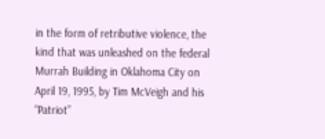in the form of retributive violence, the kind that was unleashed on the federal Murrah Building in Oklahoma City on April 19, 1995, by Tim McVeigh and his “Patriot”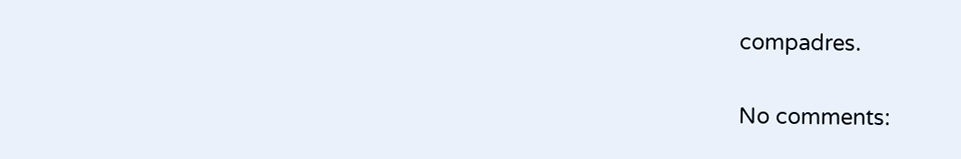compadres.

No comments: